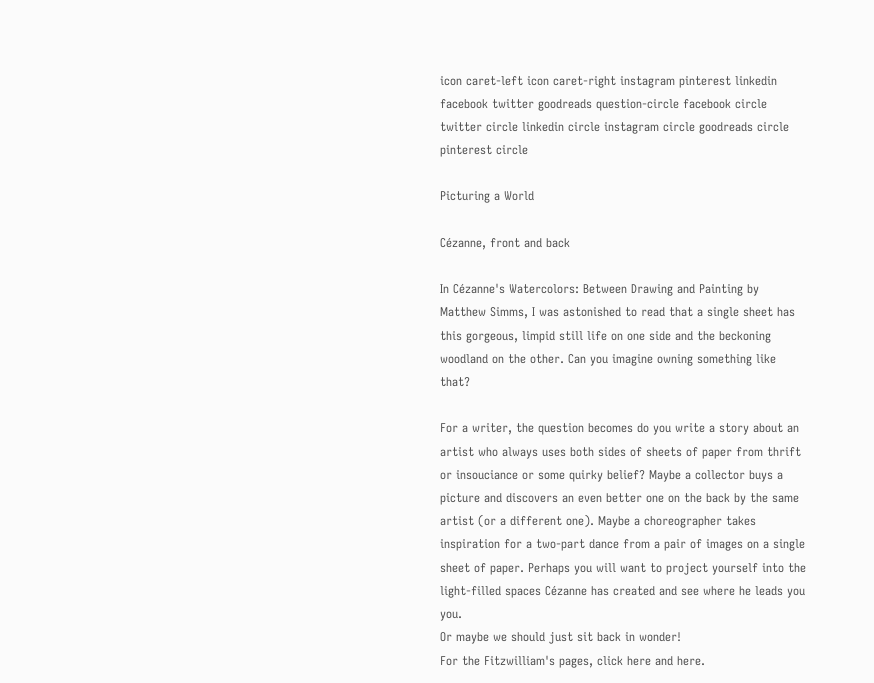icon caret-left icon caret-right instagram pinterest linkedin facebook twitter goodreads question-circle facebook circle twitter circle linkedin circle instagram circle goodreads circle pinterest circle

Picturing a World

Cézanne, front and back

In Cézanne's Watercolors: Between Drawing and Painting by Matthew Simms, I was astonished to read that a single sheet has this gorgeous, limpid still life on one side and the beckoning woodland on the other. Can you imagine owning something like that?

For a writer, the question becomes do you write a story about an artist who always uses both sides of sheets of paper from thrift or insouciance or some quirky belief? Maybe a collector buys a picture and discovers an even better one on the back by the same artist (or a different one). Maybe a choreographer takes inspiration for a two-part dance from a pair of images on a single sheet of paper. Perhaps you will want to project yourself into the light-filled spaces Cézanne has created and see where he leads you you.
Or maybe we should just sit back in wonder!
For the Fitzwilliam's pages, click here and here.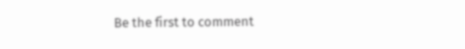Be the first to comment